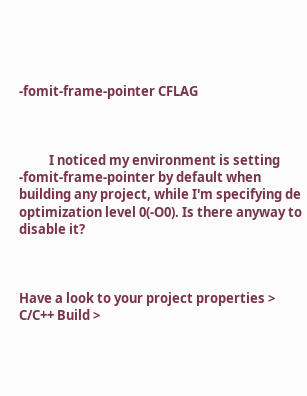-fomit-frame-pointer CFLAG



          I noticed my environment is setting -fomit-frame-pointer by default when building any project, while I'm specifying de optimization level 0(-O0). Is there anyway to disable it?



Have a look to your project properties > C/C++ Build >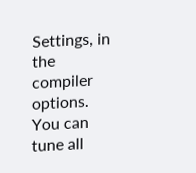Settings, in the compiler options. You can tune all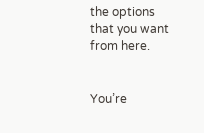the options that you want from here.


You’re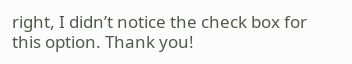right, I didn’t notice the check box for this option. Thank you!